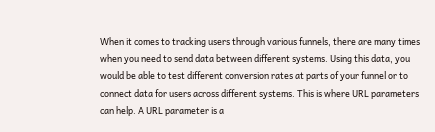When it comes to tracking users through various funnels, there are many times when you need to send data between different systems. Using this data, you would be able to test different conversion rates at parts of your funnel or to connect data for users across different systems. This is where URL parameters can help. A URL parameter is a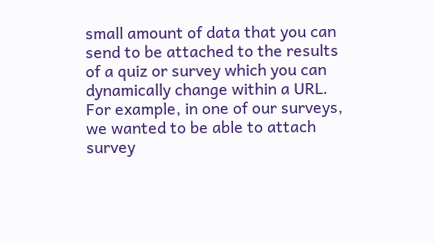small amount of data that you can send to be attached to the results of a quiz or survey which you can dynamically change within a URL. For example, in one of our surveys, we wanted to be able to attach survey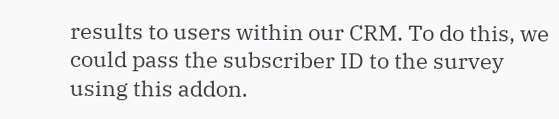results to users within our CRM. To do this, we could pass the subscriber ID to the survey using this addon.